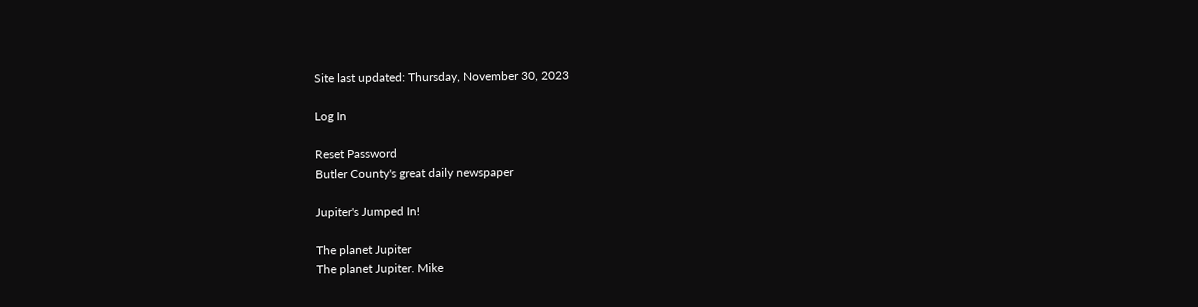Site last updated: Thursday, November 30, 2023

Log In

Reset Password
Butler County's great daily newspaper

Jupiter's Jumped In!

The planet Jupiter
The planet Jupiter. Mike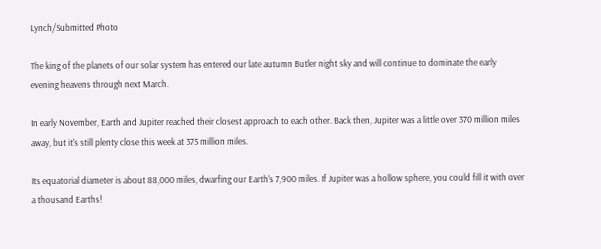Lynch/Submitted Photo

The king of the planets of our solar system has entered our late autumn Butler night sky and will continue to dominate the early evening heavens through next March.

In early November, Earth and Jupiter reached their closest approach to each other. Back then, Jupiter was a little over 370 million miles away, but it's still plenty close this week at 375 million miles.

Its equatorial diameter is about 88,000 miles, dwarfing our Earth's 7,900 miles. If Jupiter was a hollow sphere, you could fill it with over a thousand Earths!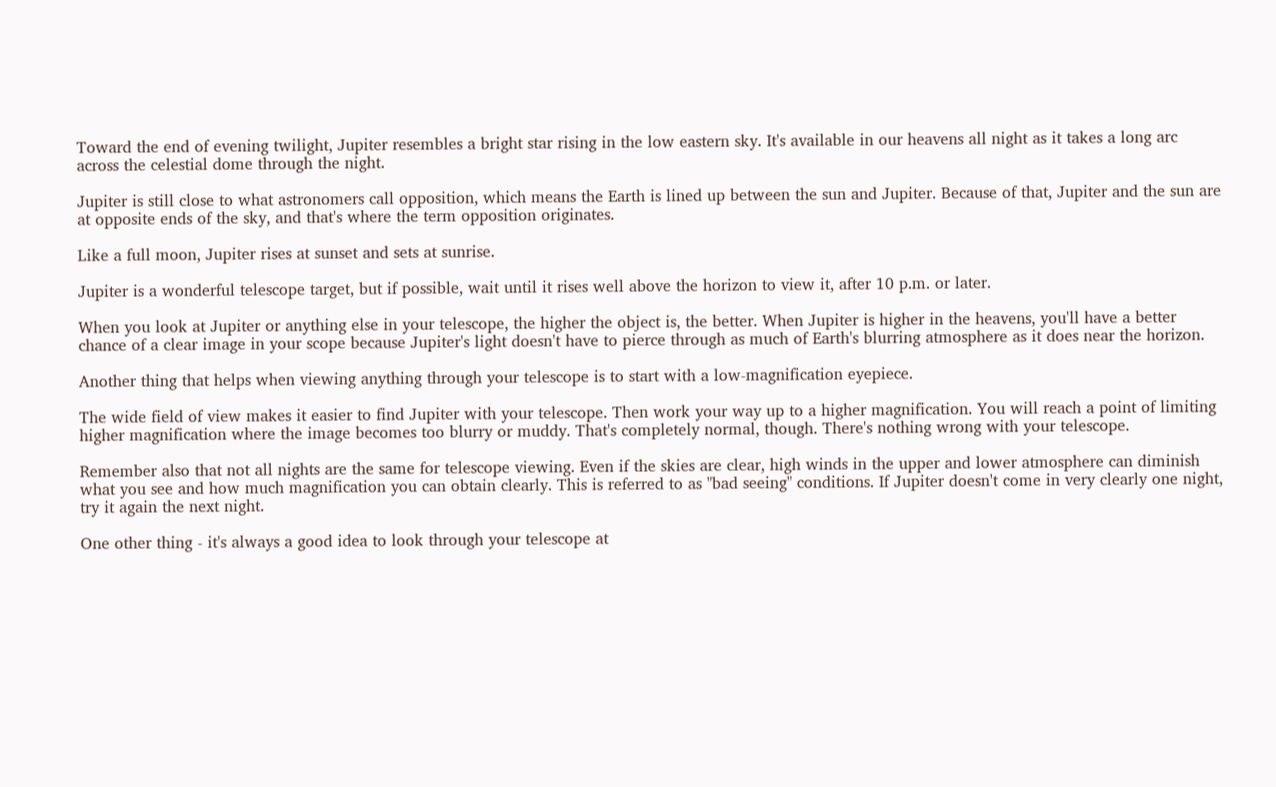Toward the end of evening twilight, Jupiter resembles a bright star rising in the low eastern sky. It's available in our heavens all night as it takes a long arc across the celestial dome through the night.

Jupiter is still close to what astronomers call opposition, which means the Earth is lined up between the sun and Jupiter. Because of that, Jupiter and the sun are at opposite ends of the sky, and that's where the term opposition originates.

Like a full moon, Jupiter rises at sunset and sets at sunrise.

Jupiter is a wonderful telescope target, but if possible, wait until it rises well above the horizon to view it, after 10 p.m. or later.

When you look at Jupiter or anything else in your telescope, the higher the object is, the better. When Jupiter is higher in the heavens, you'll have a better chance of a clear image in your scope because Jupiter's light doesn't have to pierce through as much of Earth's blurring atmosphere as it does near the horizon.

Another thing that helps when viewing anything through your telescope is to start with a low-magnification eyepiece.

The wide field of view makes it easier to find Jupiter with your telescope. Then work your way up to a higher magnification. You will reach a point of limiting higher magnification where the image becomes too blurry or muddy. That's completely normal, though. There's nothing wrong with your telescope.

Remember also that not all nights are the same for telescope viewing. Even if the skies are clear, high winds in the upper and lower atmosphere can diminish what you see and how much magnification you can obtain clearly. This is referred to as "bad seeing" conditions. If Jupiter doesn't come in very clearly one night, try it again the next night.

One other thing - it's always a good idea to look through your telescope at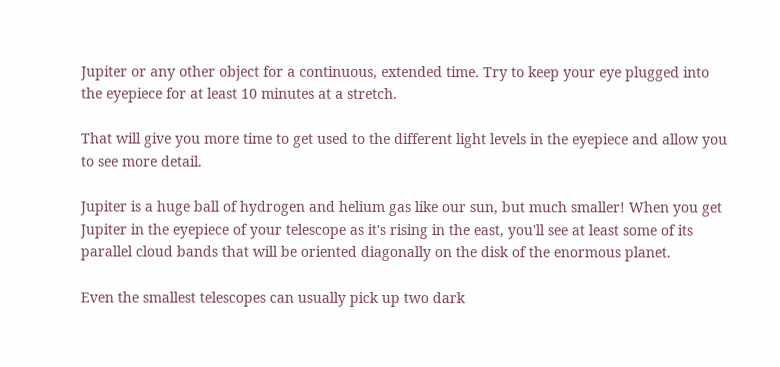Jupiter or any other object for a continuous, extended time. Try to keep your eye plugged into the eyepiece for at least 10 minutes at a stretch.

That will give you more time to get used to the different light levels in the eyepiece and allow you to see more detail.

Jupiter is a huge ball of hydrogen and helium gas like our sun, but much smaller! When you get Jupiter in the eyepiece of your telescope as it's rising in the east, you'll see at least some of its parallel cloud bands that will be oriented diagonally on the disk of the enormous planet.

Even the smallest telescopes can usually pick up two dark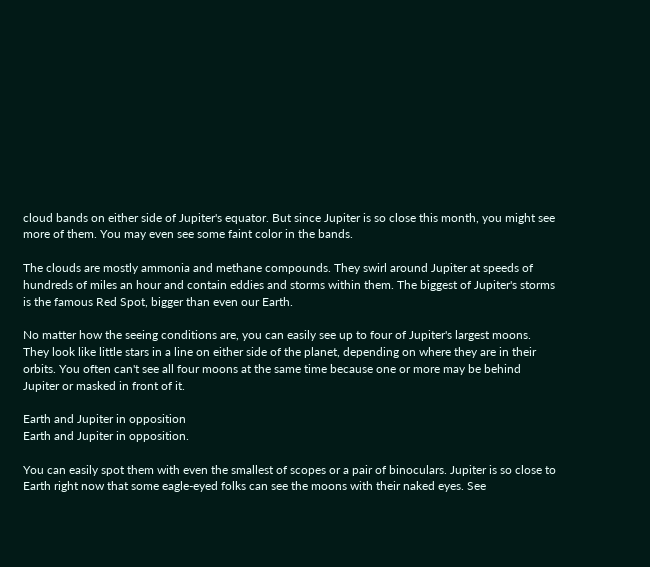cloud bands on either side of Jupiter's equator. But since Jupiter is so close this month, you might see more of them. You may even see some faint color in the bands.

The clouds are mostly ammonia and methane compounds. They swirl around Jupiter at speeds of hundreds of miles an hour and contain eddies and storms within them. The biggest of Jupiter's storms is the famous Red Spot, bigger than even our Earth.

No matter how the seeing conditions are, you can easily see up to four of Jupiter's largest moons. They look like little stars in a line on either side of the planet, depending on where they are in their orbits. You often can't see all four moons at the same time because one or more may be behind Jupiter or masked in front of it.

Earth and Jupiter in opposition
Earth and Jupiter in opposition.

You can easily spot them with even the smallest of scopes or a pair of binoculars. Jupiter is so close to Earth right now that some eagle-eyed folks can see the moons with their naked eyes. See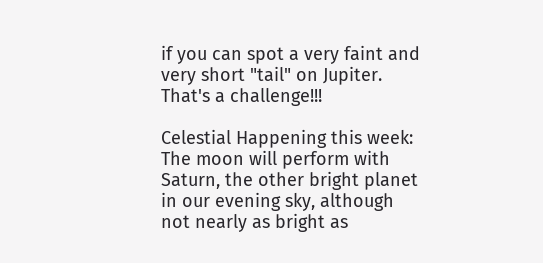if you can spot a very faint and very short "tail" on Jupiter. That's a challenge!!!

Celestial Happening this week: The moon will perform with Saturn, the other bright planet in our evening sky, although not nearly as bright as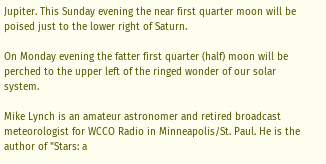Jupiter. This Sunday evening the near first quarter moon will be poised just to the lower right of Saturn.

On Monday evening the fatter first quarter (half) moon will be perched to the upper left of the ringed wonder of our solar system.

Mike Lynch is an amateur astronomer and retired broadcast meteorologist for WCCO Radio in Minneapolis/St. Paul. He is the author of "Stars: a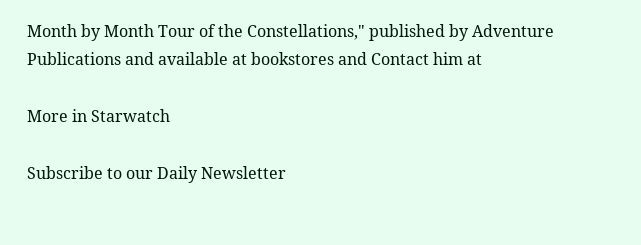Month by Month Tour of the Constellations," published by Adventure Publications and available at bookstores and Contact him at

More in Starwatch

Subscribe to our Daily Newsletter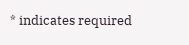* indicates required